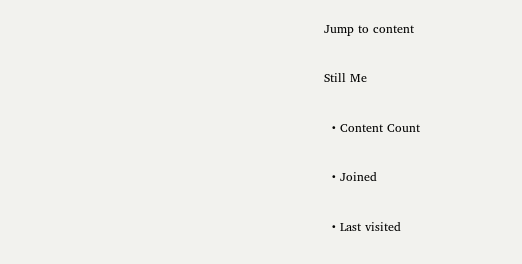Jump to content

Still Me

  • Content Count

  • Joined

  • Last visited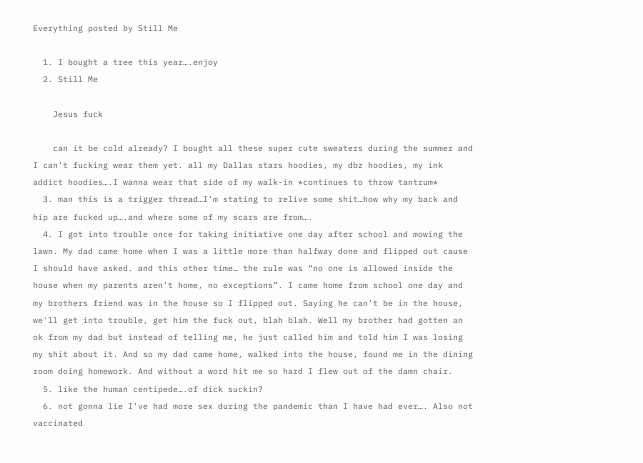Everything posted by Still Me

  1. I bought a tree this year….enjoy
  2. Still Me

    Jesus fuck

    can it be cold already? I bought all these super cute sweaters during the summer and I can’t fucking wear them yet. all my Dallas stars hoodies, my dbz hoodies, my ink addict hoodies….I wanna wear that side of my walk-in *continues to throw tantrum*
  3. man this is a trigger thread…I’m stating to relive some shit…how why my back and hip are fucked up….and where some of my scars are from….
  4. I got into trouble once for taking initiative one day after school and mowing the lawn. My dad came home when I was a little more than halfway done and flipped out cause I should have asked. and this other time… the rule was “no one is allowed inside the house when my parents aren’t home, no exceptions”. I came home from school one day and my brothers friend was in the house so I flipped out. Saying he can’t be in the house, we'll get into trouble, get him the fuck out, blah blah. Well my brother had gotten an ok from my dad but instead of telling me, he just called him and told him I was losing my shit about it. And so my dad came home, walked into the house, found me in the dining room doing homework. And without a word hit me so hard I flew out of the damn chair.
  5. like the human centipede….of dick suckin?
  6. not gonna lie I’ve had more sex during the pandemic than I have had ever…. Also not vaccinated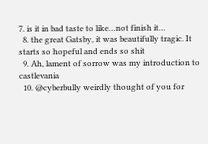7. is it in bad taste to like…not finish it…
  8. the great Gatsby, it was beautifully tragic. It starts so hopeful and ends so shit
  9. Ah, lament of sorrow was my introduction to castlevania
  10. @cyberbully weirdly thought of you for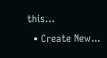this…
  • Create New...